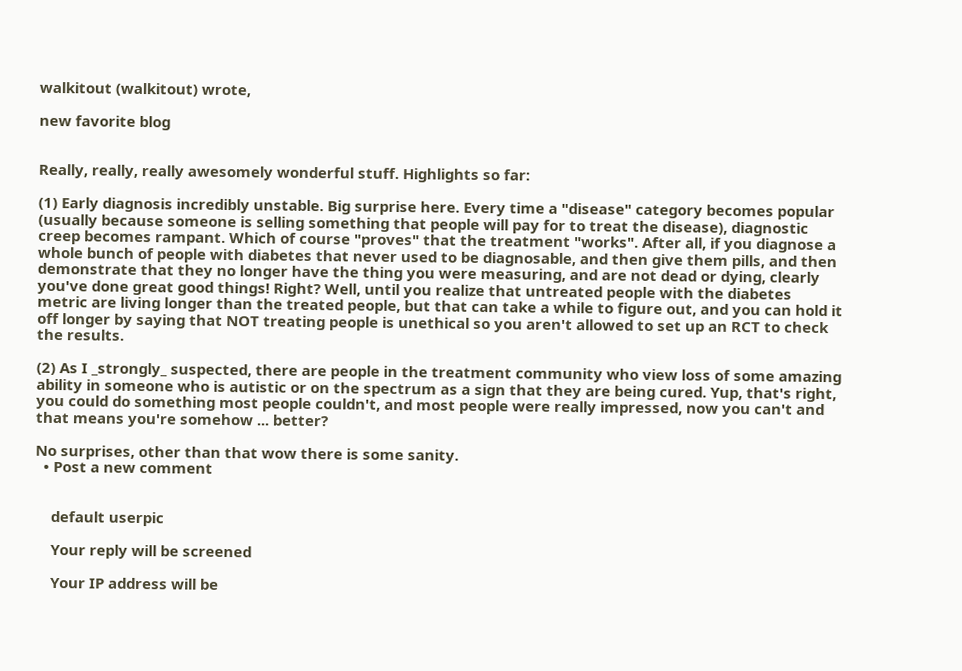walkitout (walkitout) wrote,

new favorite blog


Really, really, really awesomely wonderful stuff. Highlights so far:

(1) Early diagnosis incredibly unstable. Big surprise here. Every time a "disease" category becomes popular (usually because someone is selling something that people will pay for to treat the disease), diagnostic creep becomes rampant. Which of course "proves" that the treatment "works". After all, if you diagnose a whole bunch of people with diabetes that never used to be diagnosable, and then give them pills, and then demonstrate that they no longer have the thing you were measuring, and are not dead or dying, clearly you've done great good things! Right? Well, until you realize that untreated people with the diabetes metric are living longer than the treated people, but that can take a while to figure out, and you can hold it off longer by saying that NOT treating people is unethical so you aren't allowed to set up an RCT to check the results.

(2) As I _strongly_ suspected, there are people in the treatment community who view loss of some amazing ability in someone who is autistic or on the spectrum as a sign that they are being cured. Yup, that's right, you could do something most people couldn't, and most people were really impressed, now you can't and that means you're somehow ... better?

No surprises, other than that wow there is some sanity.
  • Post a new comment


    default userpic

    Your reply will be screened

    Your IP address will be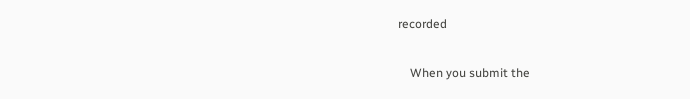recorded

    When you submit the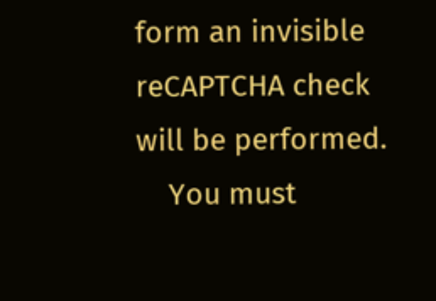form an invisible reCAPTCHA check will be performed.
    You must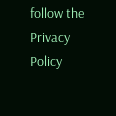follow the Privacy Policy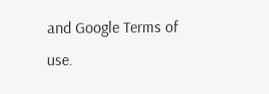and Google Terms of use.